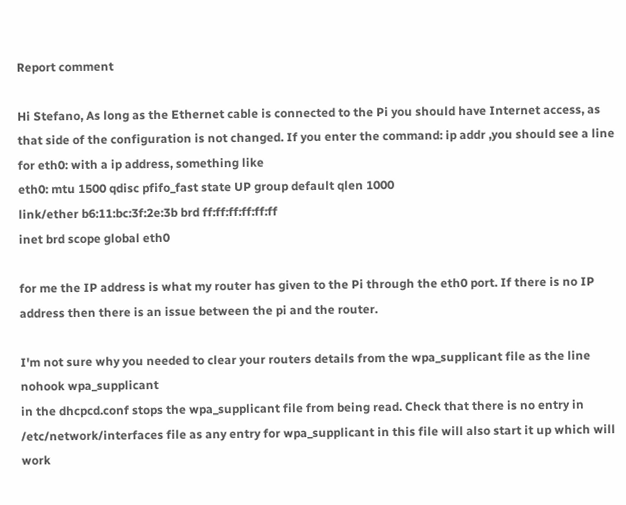Report comment

Hi Stefano, As long as the Ethernet cable is connected to the Pi you should have Internet access, as that side of the configuration is not changed. If you enter the command: ip addr ,you should see a line for eth0: with a ip address, something like
eth0: mtu 1500 qdisc pfifo_fast state UP group default qlen 1000
link/ether b6:11:bc:3f:2e:3b brd ff:ff:ff:ff:ff:ff
inet brd scope global eth0

for me the IP address is what my router has given to the Pi through the eth0 port. If there is no IP address then there is an issue between the pi and the router.

I'm not sure why you needed to clear your routers details from the wpa_supplicant file as the line
nohook wpa_supplicant
in the dhcpcd.conf stops the wpa_supplicant file from being read. Check that there is no entry in /etc/network/interfaces file as any entry for wpa_supplicant in this file will also start it up which will work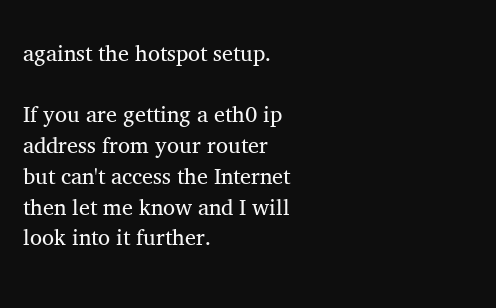against the hotspot setup.

If you are getting a eth0 ip address from your router but can't access the Internet then let me know and I will look into it further.